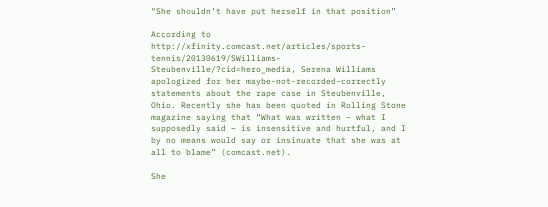“She shouldn’t have put herself in that position”

According to http://xfinity.comcast.net/articles/sports-tennis/20130619/SWilliams-Steubenville/?cid=hero_media, Serena Williams apologized for her maybe-not-recorded-correctly statements about the rape case in Steubenville, Ohio. Recently she has been quoted in Rolling Stone magazine saying that “What was written – what I supposedly said – is insensitive and hurtful, and I by no means would say or insinuate that she was at all to blame” (comcast.net).

She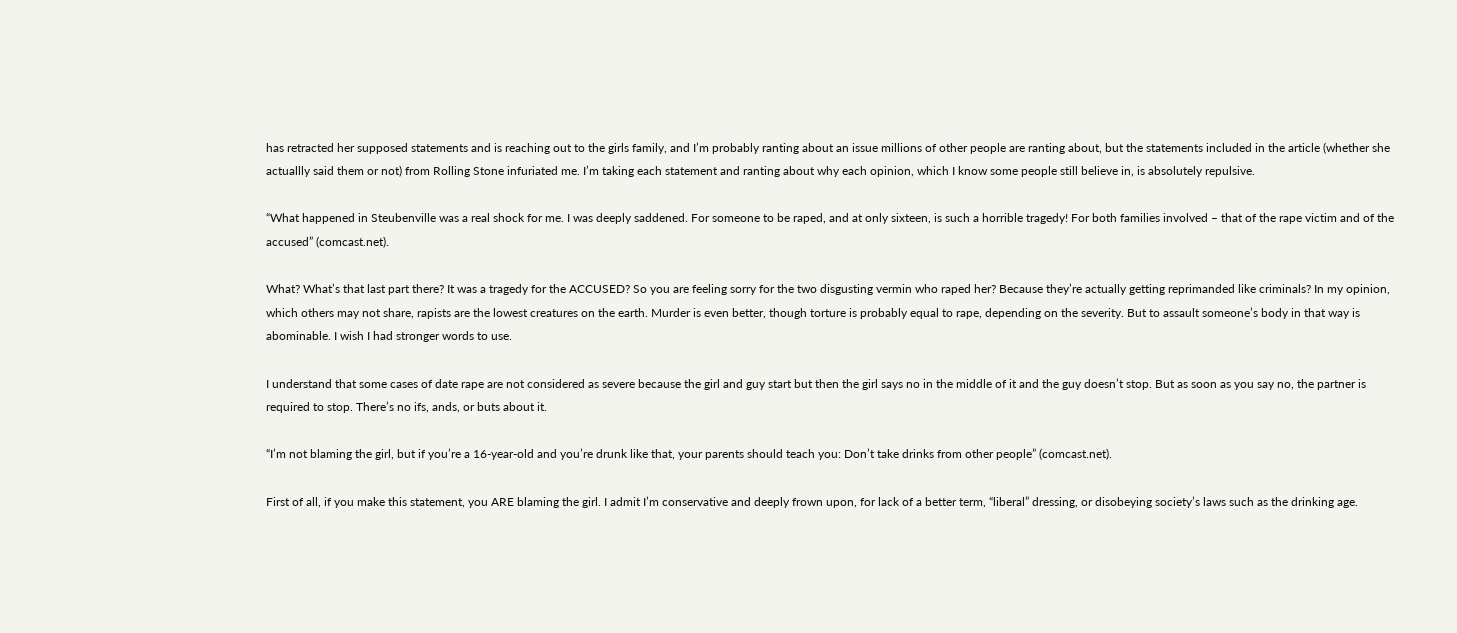has retracted her supposed statements and is reaching out to the girls family, and I’m probably ranting about an issue millions of other people are ranting about, but the statements included in the article (whether she actuallly said them or not) from Rolling Stone infuriated me. I’m taking each statement and ranting about why each opinion, which I know some people still believe in, is absolutely repulsive.

“What happened in Steubenville was a real shock for me. I was deeply saddened. For someone to be raped, and at only sixteen, is such a horrible tragedy! For both families involved – that of the rape victim and of the accused” (comcast.net).

What? What’s that last part there? It was a tragedy for the ACCUSED? So you are feeling sorry for the two disgusting vermin who raped her? Because they’re actually getting reprimanded like criminals? In my opinion, which others may not share, rapists are the lowest creatures on the earth. Murder is even better, though torture is probably equal to rape, depending on the severity. But to assault someone’s body in that way is abominable. I wish I had stronger words to use.

I understand that some cases of date rape are not considered as severe because the girl and guy start but then the girl says no in the middle of it and the guy doesn’t stop. But as soon as you say no, the partner is required to stop. There’s no ifs, ands, or buts about it.

“I’m not blaming the girl, but if you’re a 16-year-old and you’re drunk like that, your parents should teach you: Don’t take drinks from other people” (comcast.net).

First of all, if you make this statement, you ARE blaming the girl. I admit I’m conservative and deeply frown upon, for lack of a better term, “liberal” dressing, or disobeying society’s laws such as the drinking age.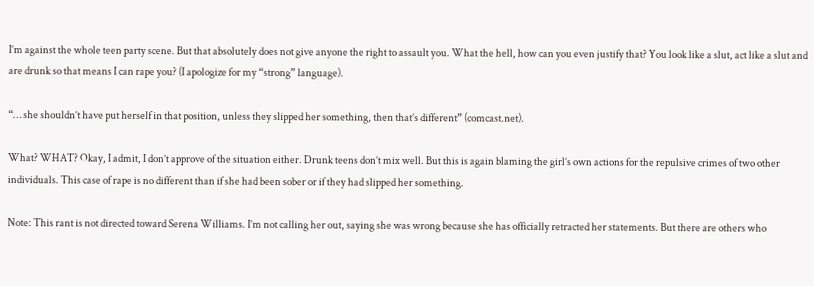I’m against the whole teen party scene. But that absolutely does not give anyone the right to assault you. What the hell, how can you even justify that? You look like a slut, act like a slut and are drunk so that means I can rape you? (I apologize for my “strong” language).

“… she shouldn’t have put herself in that position, unless they slipped her something, then that’s different” (comcast.net).

What? WHAT? Okay, I admit, I don’t approve of the situation either. Drunk teens don’t mix well. But this is again blaming the girl’s own actions for the repulsive crimes of two other individuals. This case of rape is no different than if she had been sober or if they had slipped her something.

Note: This rant is not directed toward Serena Williams. I’m not calling her out, saying she was wrong because she has officially retracted her statements. But there are others who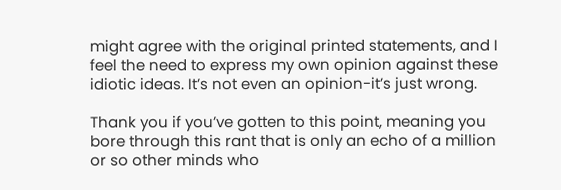might agree with the original printed statements, and I feel the need to express my own opinion against these idiotic ideas. It’s not even an opinion-it’s just wrong.

Thank you if you’ve gotten to this point, meaning you bore through this rant that is only an echo of a million or so other minds who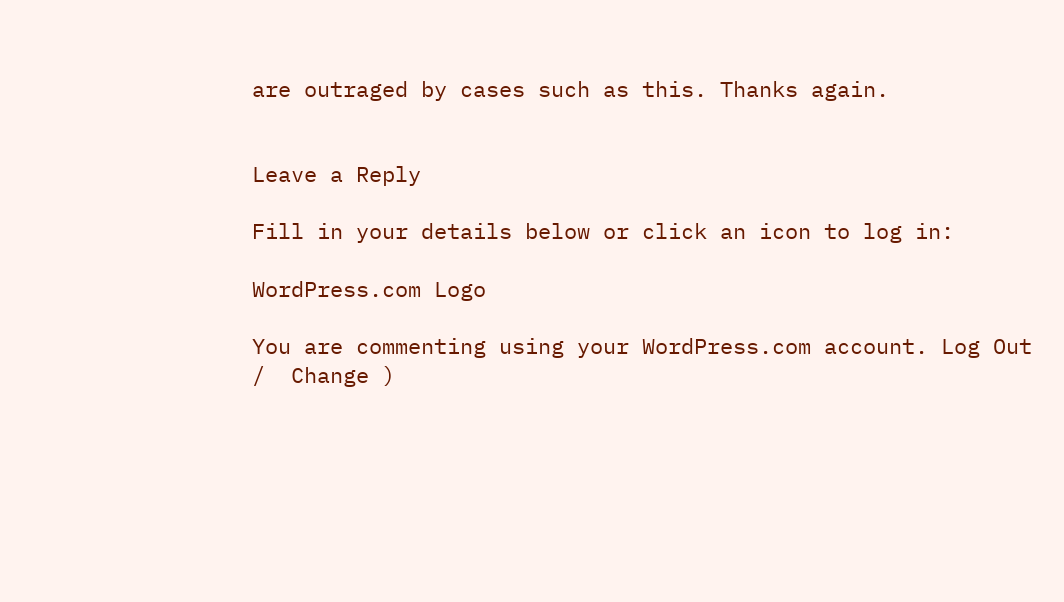are outraged by cases such as this. Thanks again.


Leave a Reply

Fill in your details below or click an icon to log in:

WordPress.com Logo

You are commenting using your WordPress.com account. Log Out /  Change )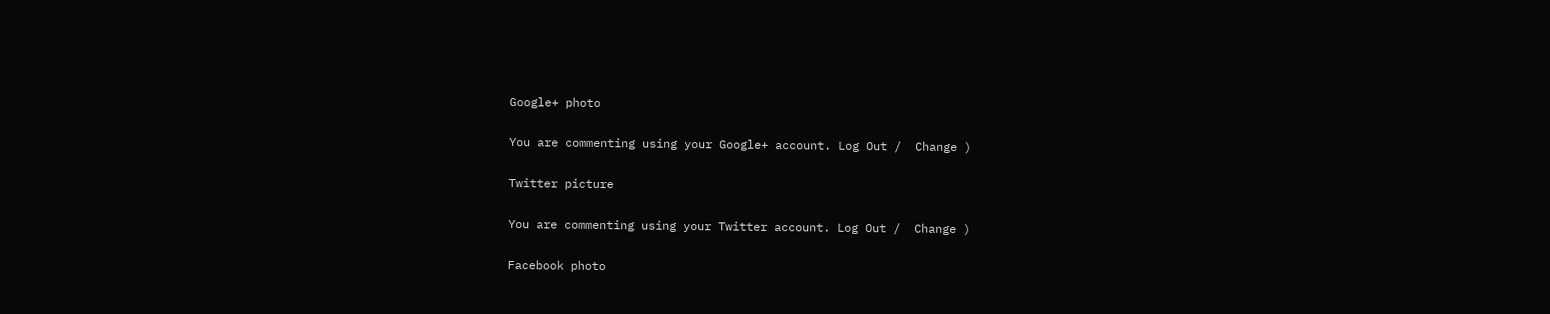Google+ photo

You are commenting using your Google+ account. Log Out /  Change )

Twitter picture

You are commenting using your Twitter account. Log Out /  Change )

Facebook photo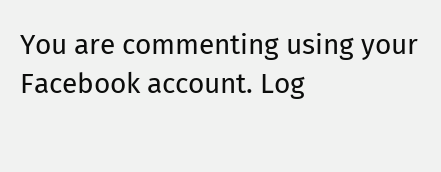You are commenting using your Facebook account. Log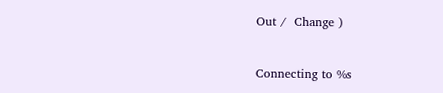Out /  Change )


Connecting to %s